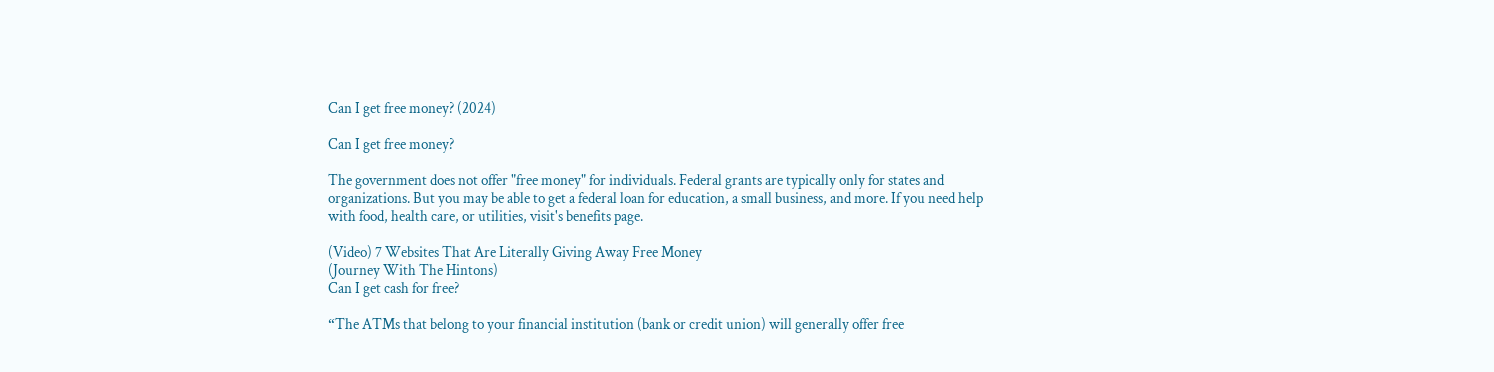Can I get free money? (2024)

Can I get free money?

The government does not offer "free money" for individuals. Federal grants are typically only for states and organizations. But you may be able to get a federal loan for education, a small business, and more. If you need help with food, health care, or utilities, visit's benefits page.

(Video) 7 Websites That Are Literally Giving Away Free Money
(Journey With The Hintons)
Can I get cash for free?

“The ATMs that belong to your financial institution (bank or credit union) will generally offer free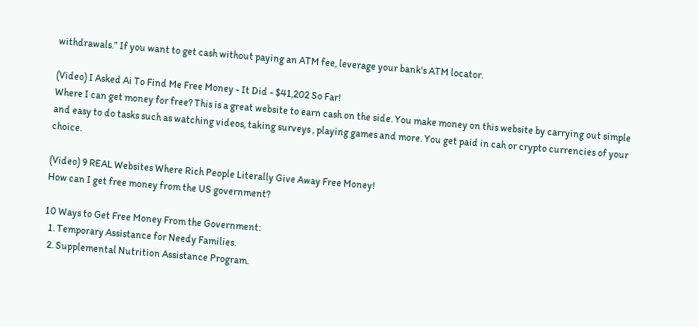withdrawals.” If you want to get cash without paying an ATM fee, leverage your bank's ATM locator.

(Video) I Asked Ai To Find Me Free Money - It Did - $41,202 So Far!
Where I can get money for free? This is a great website to earn cash on the side. You make money on this website by carrying out simple and easy to do tasks such as watching videos, taking surveys , playing games and more. You get paid in cah or crypto currencies of your choice.

(Video) 9 REAL Websites Where Rich People Literally Give Away Free Money!
How can I get free money from the US government?

10 Ways to Get Free Money From the Government:
  1. Temporary Assistance for Needy Families.
  2. Supplemental Nutrition Assistance Program.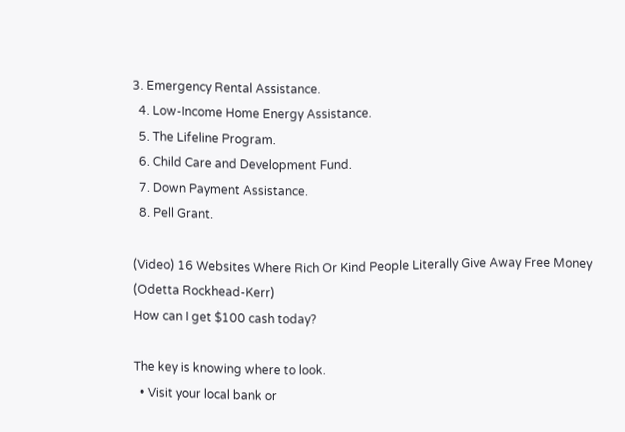3. Emergency Rental Assistance.
  4. Low-Income Home Energy Assistance.
  5. The Lifeline Program.
  6. Child Care and Development Fund.
  7. Down Payment Assistance.
  8. Pell Grant.

(Video) 16 Websites Where Rich Or Kind People Literally Give Away Free Money
(Odetta Rockhead-Kerr)
How can I get $100 cash today?

The key is knowing where to look.
  • Visit your local bank or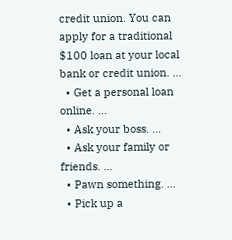credit union. You can apply for a traditional $100 loan at your local bank or credit union. ...
  • Get a personal loan online. ...
  • Ask your boss. ...
  • Ask your family or friends. ...
  • Pawn something. ...
  • Pick up a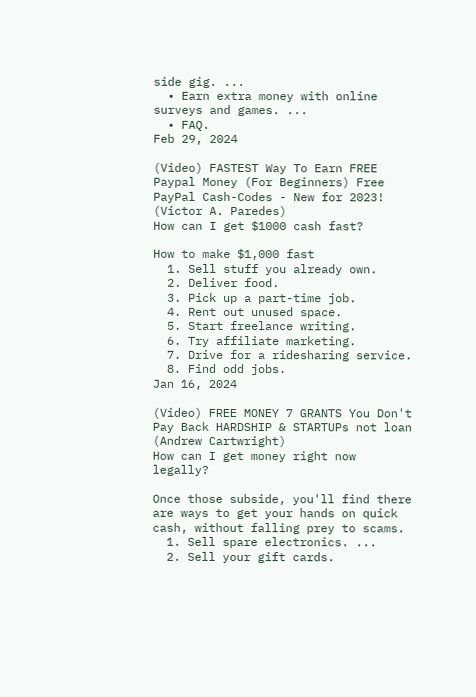side gig. ...
  • Earn extra money with online surveys and games. ...
  • FAQ.
Feb 29, 2024

(Video) FASTEST Way To Earn FREE Paypal Money (For Beginners) Free PayPal Cash-Codes - New for 2023!
(Victor A. Paredes)
How can I get $1000 cash fast?

How to make $1,000 fast
  1. Sell stuff you already own.
  2. Deliver food.
  3. Pick up a part-time job.
  4. Rent out unused space.
  5. Start freelance writing.
  6. Try affiliate marketing.
  7. Drive for a ridesharing service.
  8. Find odd jobs.
Jan 16, 2024

(Video) FREE MONEY 7 GRANTS You Don't Pay Back HARDSHIP & STARTUPs not loan
(Andrew Cartwright)
How can I get money right now legally?

Once those subside, you'll find there are ways to get your hands on quick cash, without falling prey to scams.
  1. Sell spare electronics. ...
  2. Sell your gift cards.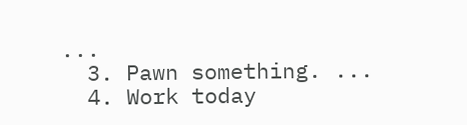...
  3. Pawn something. ...
  4. Work today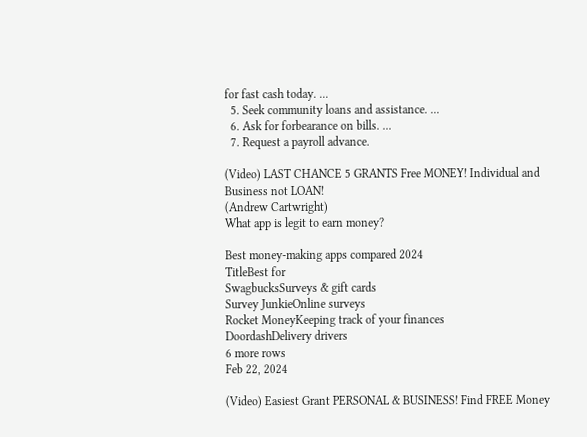for fast cash today. ...
  5. Seek community loans and assistance. ...
  6. Ask for forbearance on bills. ...
  7. Request a payroll advance.

(Video) LAST CHANCE 5 GRANTS Free MONEY! Individual and Business not LOAN!
(Andrew Cartwright)
What app is legit to earn money?

Best money-making apps compared 2024
TitleBest for
SwagbucksSurveys & gift cards
Survey JunkieOnline surveys
Rocket MoneyKeeping track of your finances
DoordashDelivery drivers
6 more rows
Feb 22, 2024

(Video) Easiest Grant PERSONAL & BUSINESS! Find FREE Money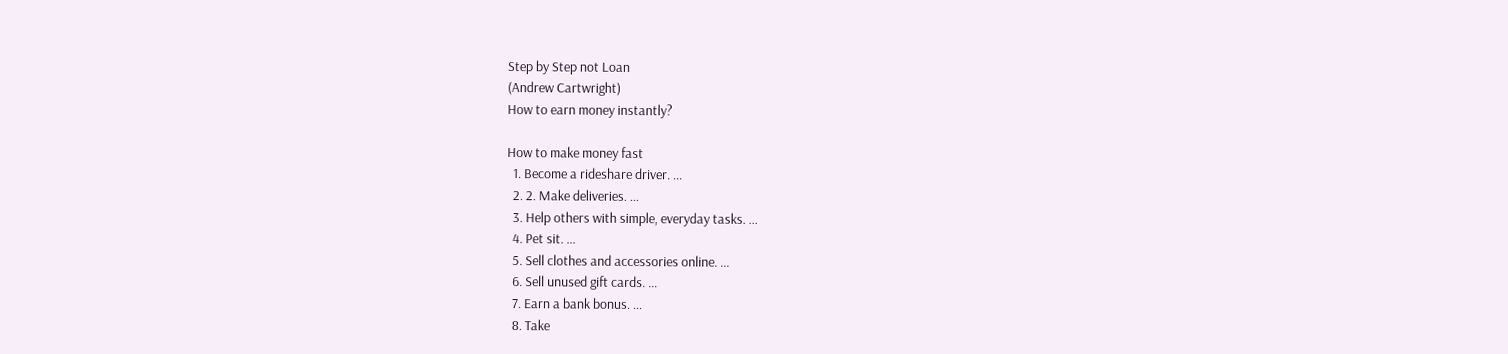Step by Step not Loan
(Andrew Cartwright)
How to earn money instantly?

How to make money fast
  1. Become a rideshare driver. ...
  2. 2. Make deliveries. ...
  3. Help others with simple, everyday tasks. ...
  4. Pet sit. ...
  5. Sell clothes and accessories online. ...
  6. Sell unused gift cards. ...
  7. Earn a bank bonus. ...
  8. Take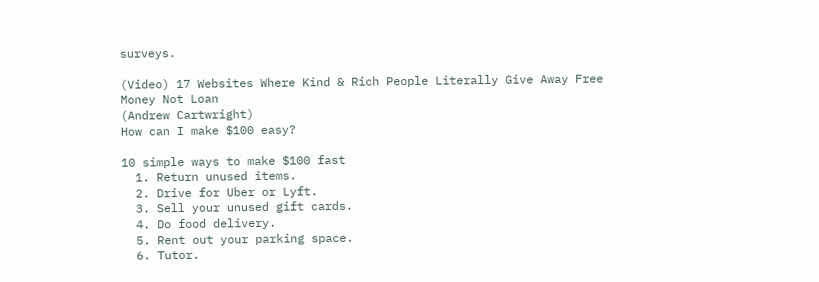surveys.

(Video) 17 Websites Where Kind & Rich People Literally Give Away Free Money Not Loan
(Andrew Cartwright)
How can I make $100 easy?

10 simple ways to make $100 fast
  1. Return unused items.
  2. Drive for Uber or Lyft.
  3. Sell your unused gift cards.
  4. Do food delivery.
  5. Rent out your parking space.
  6. Tutor.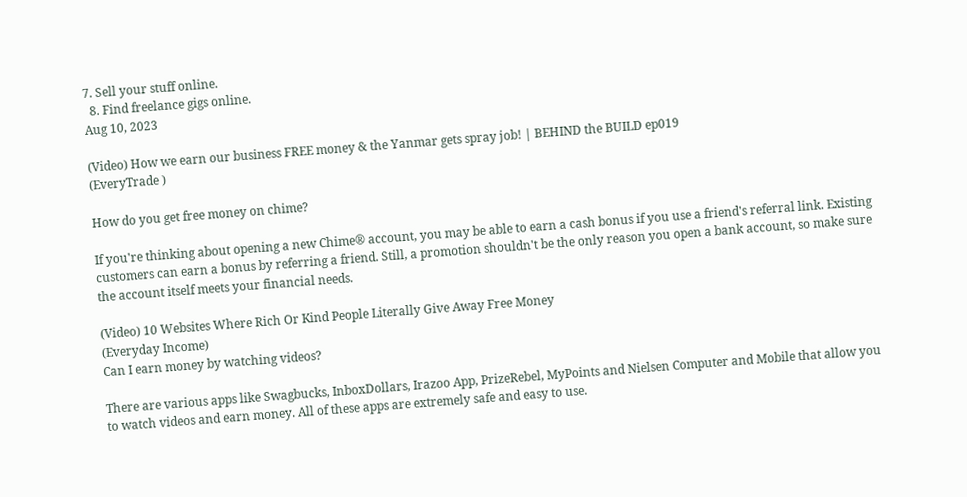7. Sell your stuff online.
  8. Find freelance gigs online.
Aug 10, 2023

(Video) How we earn our business FREE money & the Yanmar gets spray job! | BEHIND the BUILD ep019
(EveryTrade )

How do you get free money on chime?

If you're thinking about opening a new Chime® account, you may be able to earn a cash bonus if you use a friend's referral link. Existing customers can earn a bonus by referring a friend. Still, a promotion shouldn't be the only reason you open a bank account, so make sure the account itself meets your financial needs.

(Video) 10 Websites Where Rich Or Kind People Literally Give Away Free Money
(Everyday Income)
Can I earn money by watching videos?

There are various apps like Swagbucks, InboxDollars, Irazoo App, PrizeRebel, MyPoints and Nielsen Computer and Mobile that allow you to watch videos and earn money. All of these apps are extremely safe and easy to use.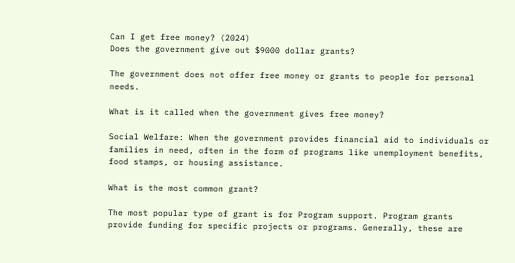Can I get free money? (2024)
Does the government give out $9000 dollar grants?

The government does not offer free money or grants to people for personal needs.

What is it called when the government gives free money?

Social Welfare: When the government provides financial aid to individuals or families in need, often in the form of programs like unemployment benefits, food stamps, or housing assistance.

What is the most common grant?

The most popular type of grant is for Program support. Program grants provide funding for specific projects or programs. Generally, these are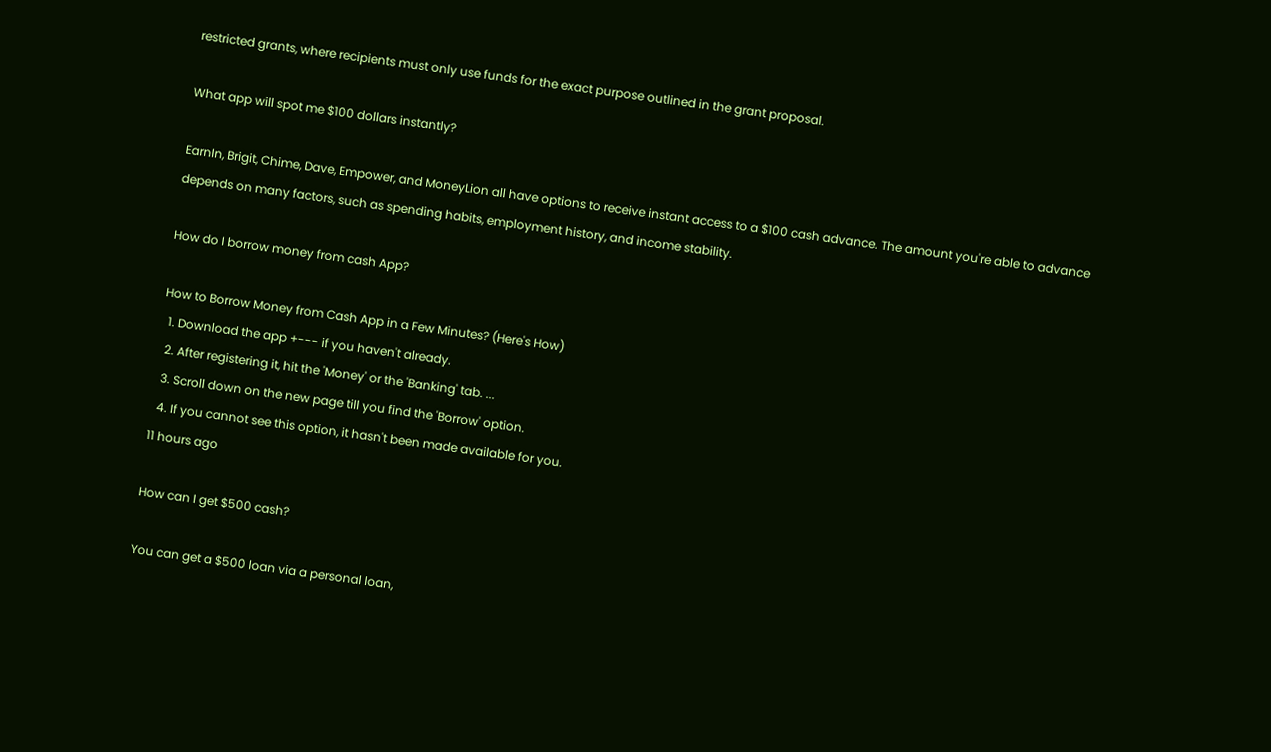restricted grants, where recipients must only use funds for the exact purpose outlined in the grant proposal.

What app will spot me $100 dollars instantly?

EarnIn, Brigit, Chime, Dave, Empower, and MoneyLion all have options to receive instant access to a $100 cash advance. The amount you're able to advance depends on many factors, such as spending habits, employment history, and income stability.

How do I borrow money from cash App?

How to Borrow Money from Cash App in a Few Minutes? (Here's How)
  1. Download the app +--- if you haven't already.
  2. After registering it, hit the 'Money' or the 'Banking' tab. ...
  3. Scroll down on the new page till you find the 'Borrow' option.
  4. If you cannot see this option, it hasn't been made available for you.
11 hours ago

How can I get $500 cash?

You can get a $500 loan via a personal loan,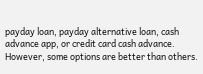payday loan, payday alternative loan, cash advance app, or credit card cash advance. However, some options are better than others.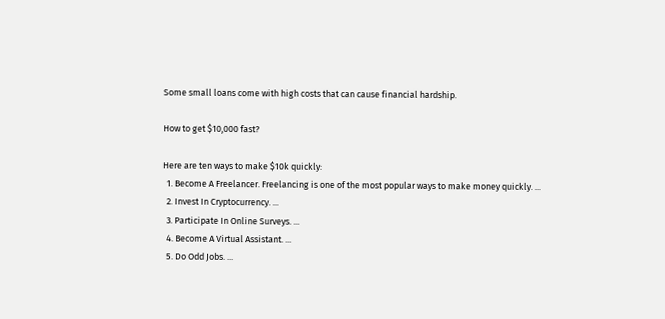Some small loans come with high costs that can cause financial hardship.

How to get $10,000 fast?

Here are ten ways to make $10k quickly:
  1. Become A Freelancer. Freelancing is one of the most popular ways to make money quickly. ...
  2. Invest In Cryptocurrency. ...
  3. Participate In Online Surveys. ...
  4. Become A Virtual Assistant. ...
  5. Do Odd Jobs. ...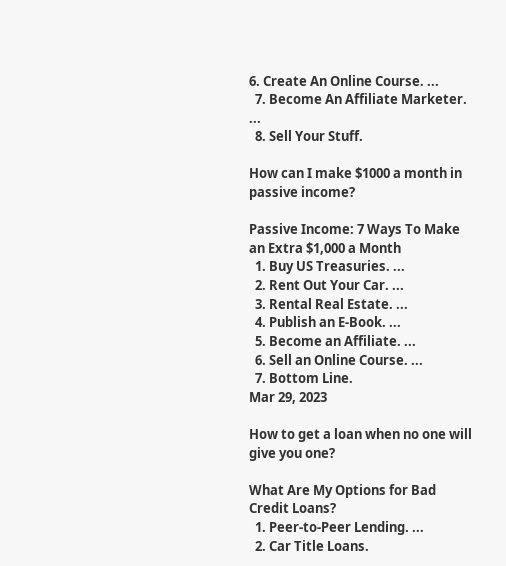6. Create An Online Course. ...
  7. Become An Affiliate Marketer. ...
  8. Sell Your Stuff.

How can I make $1000 a month in passive income?

Passive Income: 7 Ways To Make an Extra $1,000 a Month
  1. Buy US Treasuries. ...
  2. Rent Out Your Car. ...
  3. Rental Real Estate. ...
  4. Publish an E-Book. ...
  5. Become an Affiliate. ...
  6. Sell an Online Course. ...
  7. Bottom Line.
Mar 29, 2023

How to get a loan when no one will give you one?

What Are My Options for Bad Credit Loans?
  1. Peer-to-Peer Lending. ...
  2. Car Title Loans.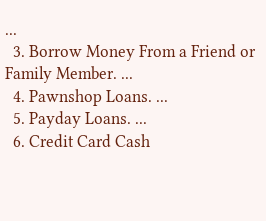...
  3. Borrow Money From a Friend or Family Member. ...
  4. Pawnshop Loans. ...
  5. Payday Loans. ...
  6. Credit Card Cash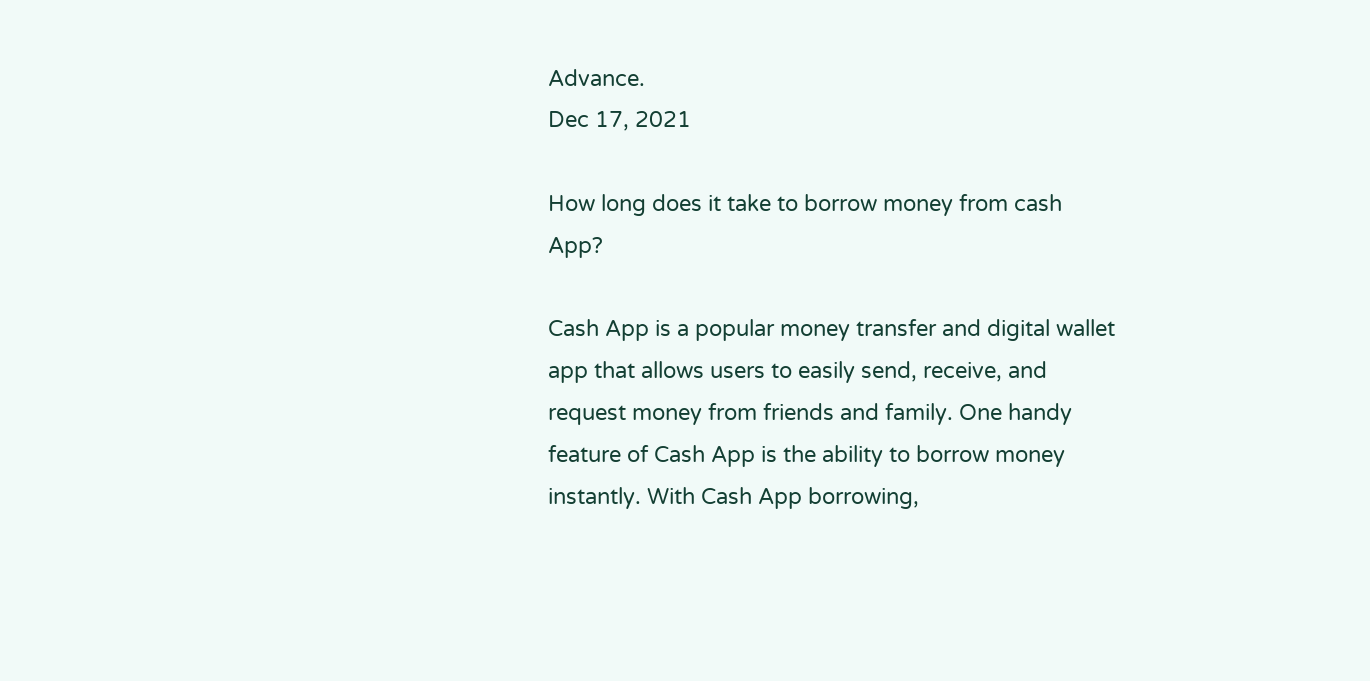Advance.
Dec 17, 2021

How long does it take to borrow money from cash App?

Cash App is a popular money transfer and digital wallet app that allows users to easily send, receive, and request money from friends and family. One handy feature of Cash App is the ability to borrow money instantly. With Cash App borrowing,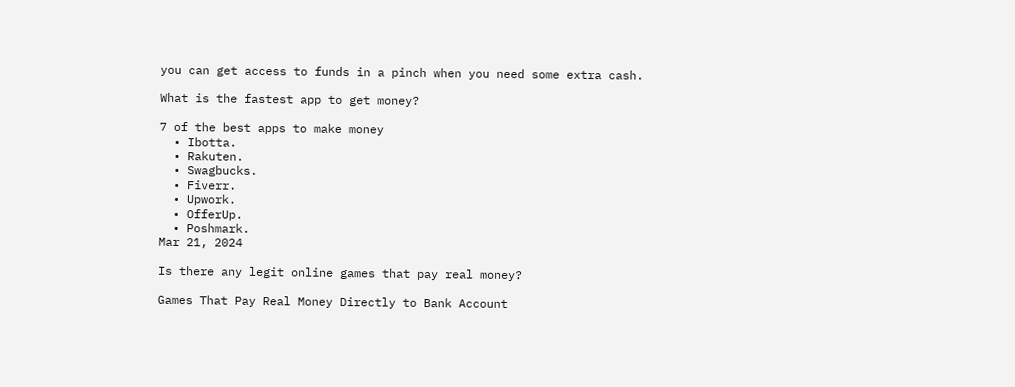you can get access to funds in a pinch when you need some extra cash.

What is the fastest app to get money?

7 of the best apps to make money
  • Ibotta.
  • Rakuten.
  • Swagbucks.
  • Fiverr.
  • Upwork.
  • OfferUp.
  • Poshmark.
Mar 21, 2024

Is there any legit online games that pay real money?

Games That Pay Real Money Directly to Bank Account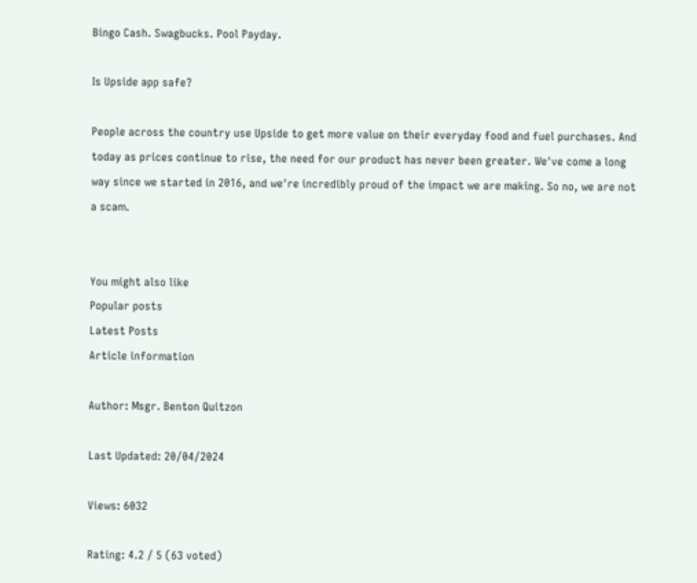Bingo Cash. Swagbucks. Pool Payday.

Is Upside app safe?

People across the country use Upside to get more value on their everyday food and fuel purchases. And today as prices continue to rise, the need for our product has never been greater. We've come a long way since we started in 2016, and we're incredibly proud of the impact we are making. So no, we are not a scam.


You might also like
Popular posts
Latest Posts
Article information

Author: Msgr. Benton Quitzon

Last Updated: 20/04/2024

Views: 6032

Rating: 4.2 / 5 (63 voted)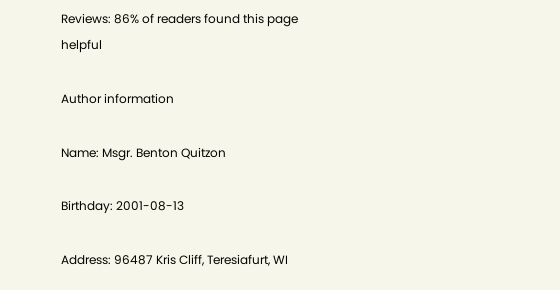Reviews: 86% of readers found this page helpful

Author information

Name: Msgr. Benton Quitzon

Birthday: 2001-08-13

Address: 96487 Kris Cliff, Teresiafurt, WI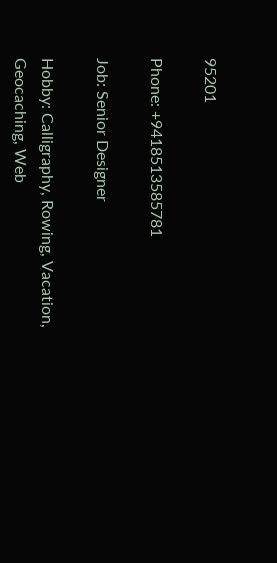95201

Phone: +9418513585781

Job: Senior Designer

Hobby: Calligraphy, Rowing, Vacation, Geocaching, Web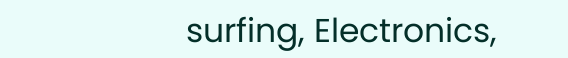surfing, Electronics,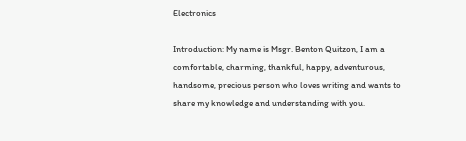Electronics

Introduction: My name is Msgr. Benton Quitzon, I am a comfortable, charming, thankful, happy, adventurous, handsome, precious person who loves writing and wants to share my knowledge and understanding with you.